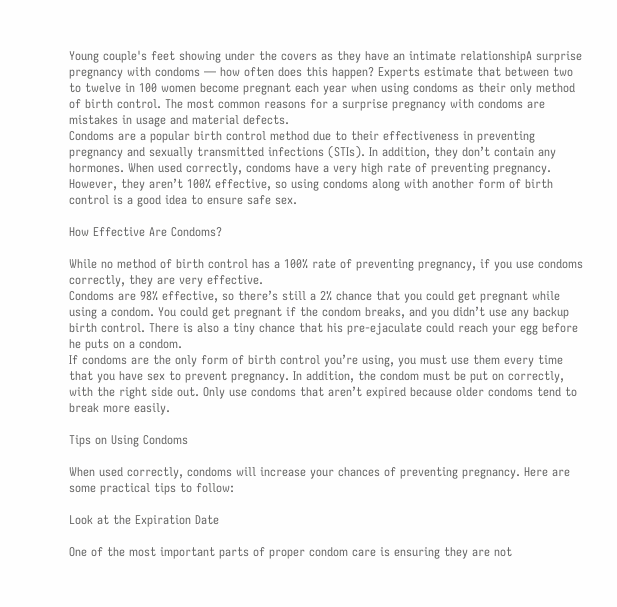Young couple's feet showing under the covers as they have an intimate relationshipA surprise pregnancy with condoms — how often does this happen? Experts estimate that between two to twelve in 100 women become pregnant each year when using condoms as their only method of birth control. The most common reasons for a surprise pregnancy with condoms are mistakes in usage and material defects.
Condoms are a popular birth control method due to their effectiveness in preventing pregnancy and sexually transmitted infections (STIs). In addition, they don’t contain any hormones. When used correctly, condoms have a very high rate of preventing pregnancy. However, they aren’t 100% effective, so using condoms along with another form of birth control is a good idea to ensure safe sex.

How Effective Are Condoms?

While no method of birth control has a 100% rate of preventing pregnancy, if you use condoms correctly, they are very effective.
Condoms are 98% effective, so there’s still a 2% chance that you could get pregnant while using a condom. You could get pregnant if the condom breaks, and you didn’t use any backup birth control. There is also a tiny chance that his pre-ejaculate could reach your egg before he puts on a condom.
If condoms are the only form of birth control you’re using, you must use them every time that you have sex to prevent pregnancy. In addition, the condom must be put on correctly, with the right side out. Only use condoms that aren’t expired because older condoms tend to break more easily.

Tips on Using Condoms

When used correctly, condoms will increase your chances of preventing pregnancy. Here are some practical tips to follow:

Look at the Expiration Date

One of the most important parts of proper condom care is ensuring they are not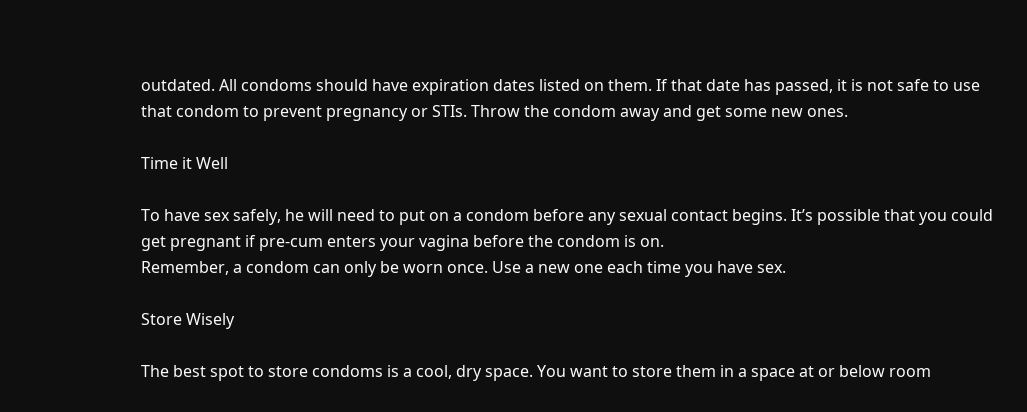outdated. All condoms should have expiration dates listed on them. If that date has passed, it is not safe to use that condom to prevent pregnancy or STIs. Throw the condom away and get some new ones.

Time it Well

To have sex safely, he will need to put on a condom before any sexual contact begins. It’s possible that you could get pregnant if pre-cum enters your vagina before the condom is on.
Remember, a condom can only be worn once. Use a new one each time you have sex.

Store Wisely

The best spot to store condoms is a cool, dry space. You want to store them in a space at or below room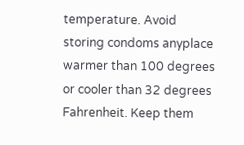temperature. Avoid storing condoms anyplace warmer than 100 degrees or cooler than 32 degrees Fahrenheit. Keep them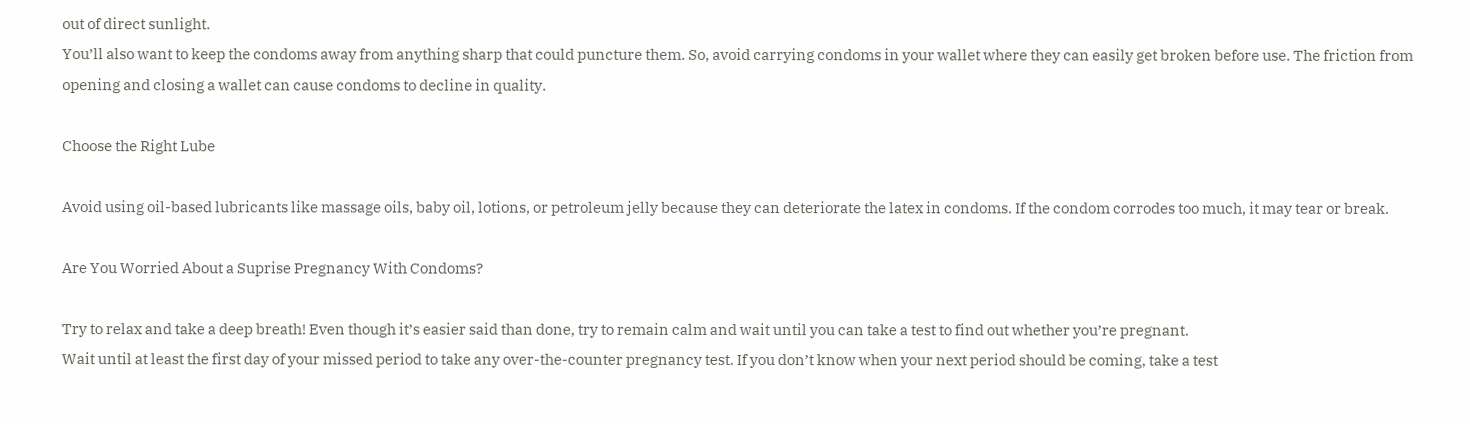out of direct sunlight.
You’ll also want to keep the condoms away from anything sharp that could puncture them. So, avoid carrying condoms in your wallet where they can easily get broken before use. The friction from opening and closing a wallet can cause condoms to decline in quality.

Choose the Right Lube

Avoid using oil-based lubricants like massage oils, baby oil, lotions, or petroleum jelly because they can deteriorate the latex in condoms. If the condom corrodes too much, it may tear or break.

Are You Worried About a Suprise Pregnancy With Condoms?

Try to relax and take a deep breath! Even though it’s easier said than done, try to remain calm and wait until you can take a test to find out whether you’re pregnant.
Wait until at least the first day of your missed period to take any over-the-counter pregnancy test. If you don’t know when your next period should be coming, take a test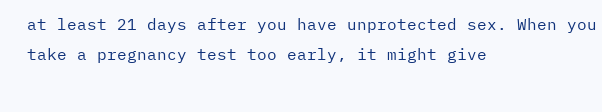at least 21 days after you have unprotected sex. When you take a pregnancy test too early, it might give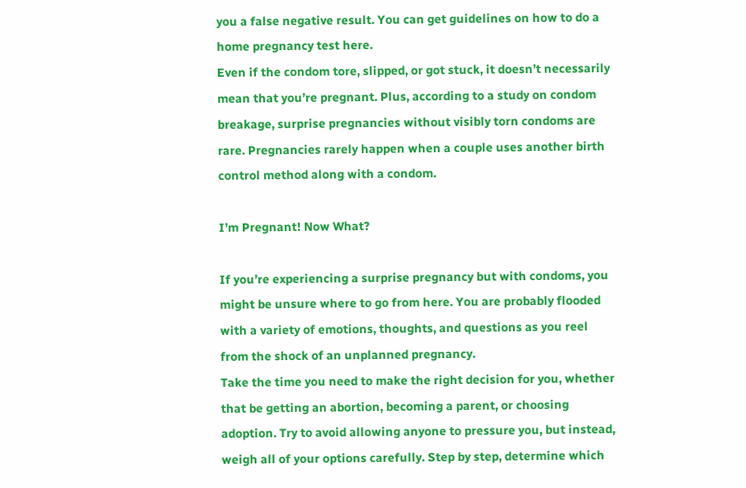you a false negative result. You can get guidelines on how to do a home pregnancy test here.
Even if the condom tore, slipped, or got stuck, it doesn’t necessarily mean that you’re pregnant. Plus, according to a study on condom breakage, surprise pregnancies without visibly torn condoms are rare. Pregnancies rarely happen when a couple uses another birth control method along with a condom.

I’m Pregnant! Now What?

If you’re experiencing a surprise pregnancy but with condoms, you might be unsure where to go from here. You are probably flooded with a variety of emotions, thoughts, and questions as you reel from the shock of an unplanned pregnancy.
Take the time you need to make the right decision for you, whether that be getting an abortion, becoming a parent, or choosing adoption. Try to avoid allowing anyone to pressure you, but instead, weigh all of your options carefully. Step by step, determine which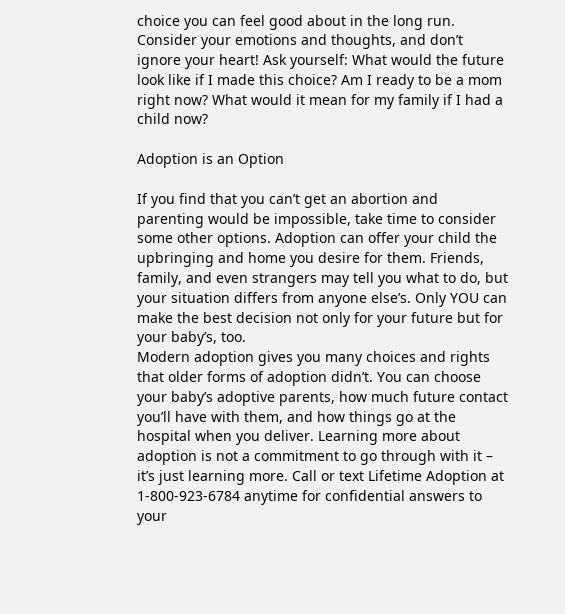choice you can feel good about in the long run.
Consider your emotions and thoughts, and don’t ignore your heart! Ask yourself: What would the future look like if I made this choice? Am I ready to be a mom right now? What would it mean for my family if I had a child now?

Adoption is an Option

If you find that you can’t get an abortion and parenting would be impossible, take time to consider some other options. Adoption can offer your child the upbringing and home you desire for them. Friends, family, and even strangers may tell you what to do, but your situation differs from anyone else’s. Only YOU can make the best decision not only for your future but for your baby’s, too.
Modern adoption gives you many choices and rights that older forms of adoption didn’t. You can choose your baby’s adoptive parents, how much future contact you’ll have with them, and how things go at the hospital when you deliver. Learning more about adoption is not a commitment to go through with it – it’s just learning more. Call or text Lifetime Adoption at 1-800-923-6784 anytime for confidential answers to your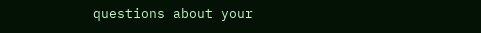questions about your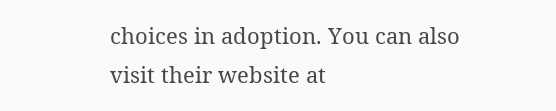choices in adoption. You can also visit their website at